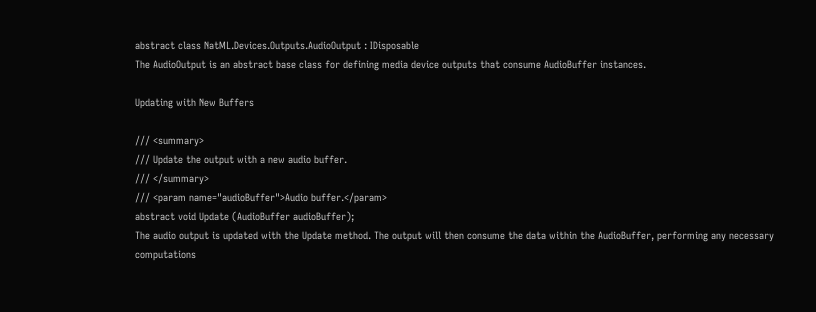abstract class NatML.Devices.Outputs.AudioOutput : IDisposable
The AudioOutput is an abstract base class for defining media device outputs that consume AudioBuffer instances.

Updating with New Buffers

/// <summary>
/// Update the output with a new audio buffer.
/// </summary>
/// <param name="audioBuffer">Audio buffer.</param>
abstract void Update (AudioBuffer audioBuffer);
The audio output is updated with the Update method. The output will then consume the data within the AudioBuffer, performing any necessary computations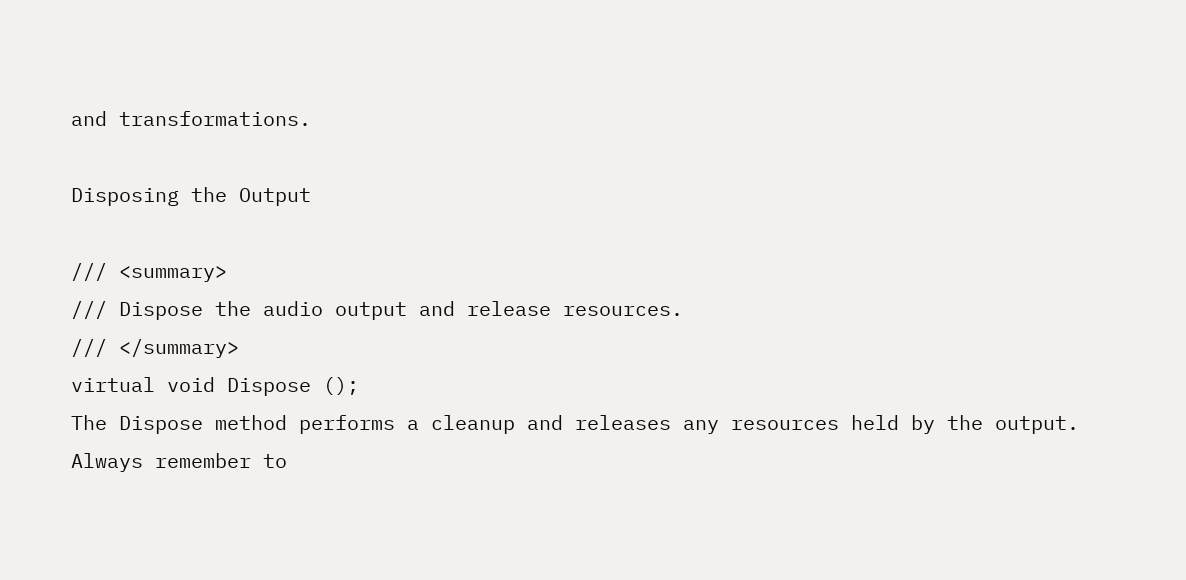and transformations.

Disposing the Output

/// <summary>
/// Dispose the audio output and release resources.
/// </summary>
virtual void Dispose ();
The Dispose method performs a cleanup and releases any resources held by the output.
Always remember to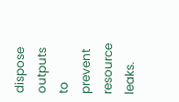dispose outputs to prevent resource leaks.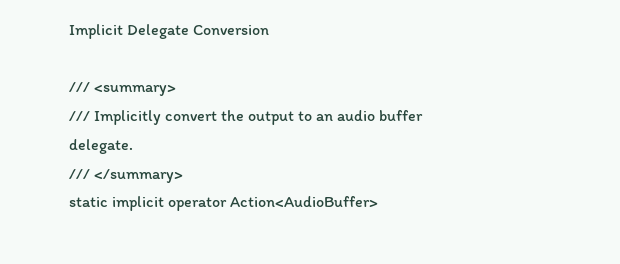Implicit Delegate Conversion

/// <summary>
/// Implicitly convert the output to an audio buffer delegate.
/// </summary>
static implicit operator Action<AudioBuffer>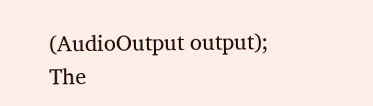(AudioOutput output);
The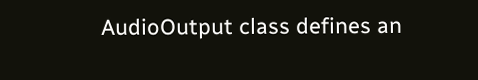AudioOutput class defines an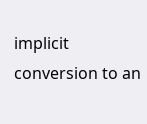implicit conversion to an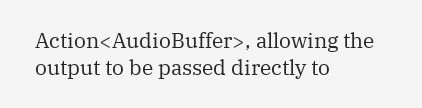Action<AudioBuffer>, allowing the output to be passed directly to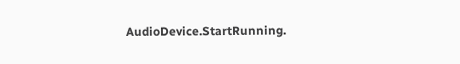AudioDevice.StartRunning.